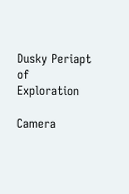Dusky Periapt of Exploration

Camera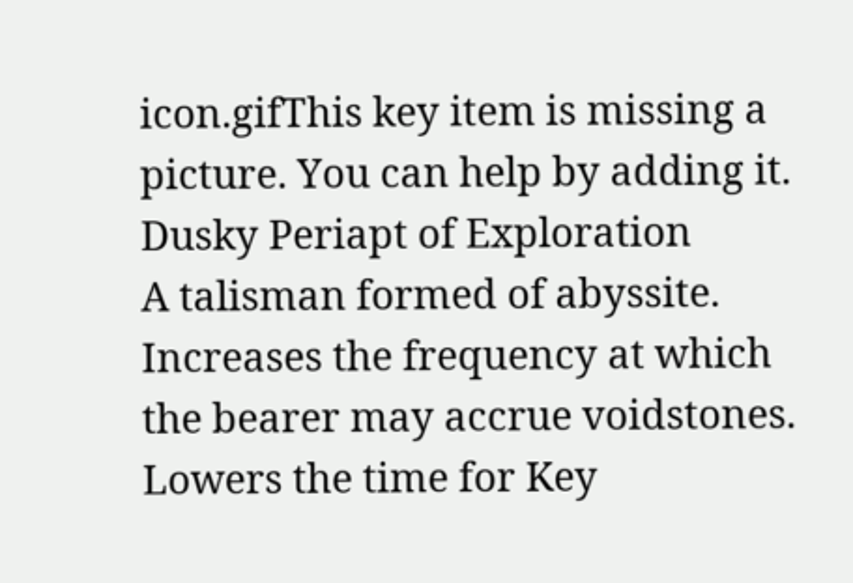icon.gifThis key item is missing a picture. You can help by adding it.
Dusky Periapt of Exploration
A talisman formed of abyssite. Increases the frequency at which the bearer may accrue voidstones.
Lowers the time for Key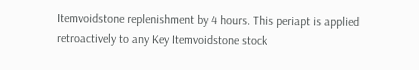Itemvoidstone replenishment by 4 hours. This periapt is applied retroactively to any Key Itemvoidstone stock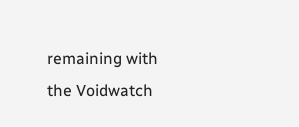remaining with the Voidwatch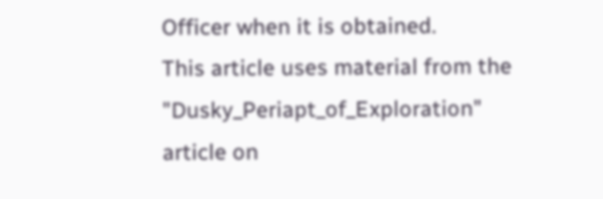Officer when it is obtained.
This article uses material from the "Dusky_Periapt_of_Exploration" article on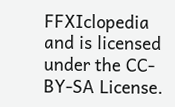FFXIclopedia and is licensed under the CC-BY-SA License.